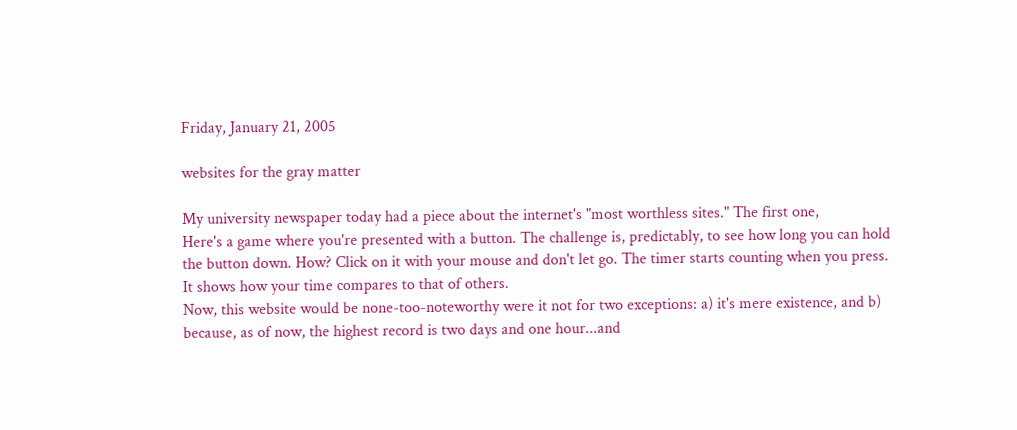Friday, January 21, 2005

websites for the gray matter

My university newspaper today had a piece about the internet's "most worthless sites." The first one,
Here's a game where you're presented with a button. The challenge is, predictably, to see how long you can hold the button down. How? Click on it with your mouse and don't let go. The timer starts counting when you press. It shows how your time compares to that of others.
Now, this website would be none-too-noteworthy were it not for two exceptions: a) it's mere existence, and b) because, as of now, the highest record is two days and one hour...and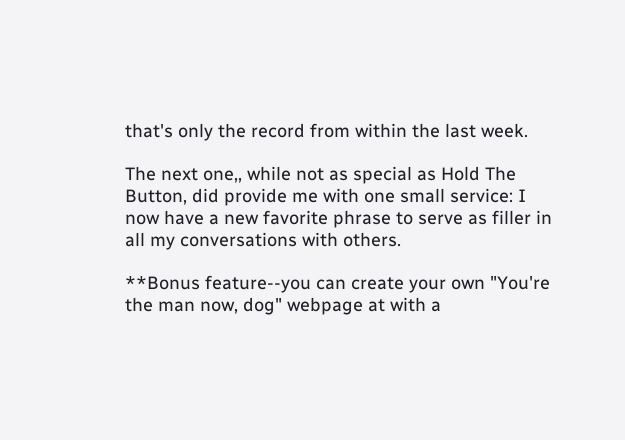that's only the record from within the last week.

The next one,, while not as special as Hold The Button, did provide me with one small service: I now have a new favorite phrase to serve as filler in all my conversations with others.

**Bonus feature--you can create your own "You're the man now, dog" webpage at with a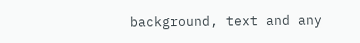background, text and any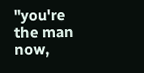"you're the man now,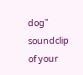dog" soundclip of your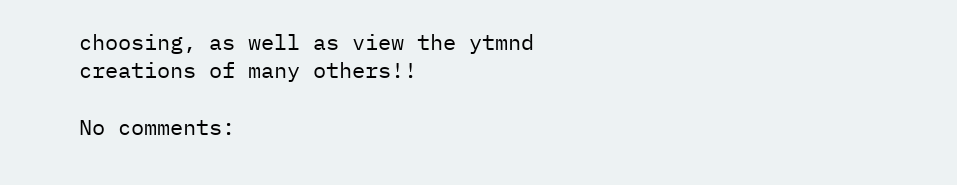choosing, as well as view the ytmnd creations of many others!!

No comments: